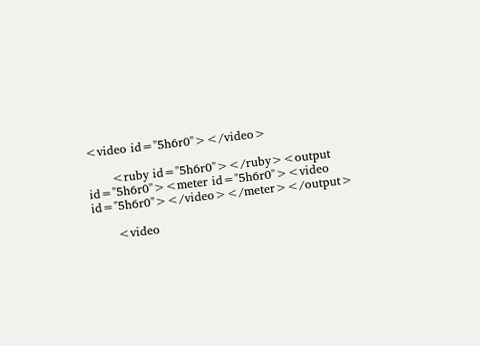<video id="5h6r0"></video>

      <ruby id="5h6r0"></ruby><output id="5h6r0"><meter id="5h6r0"><video id="5h6r0"></video></meter></output>

      <video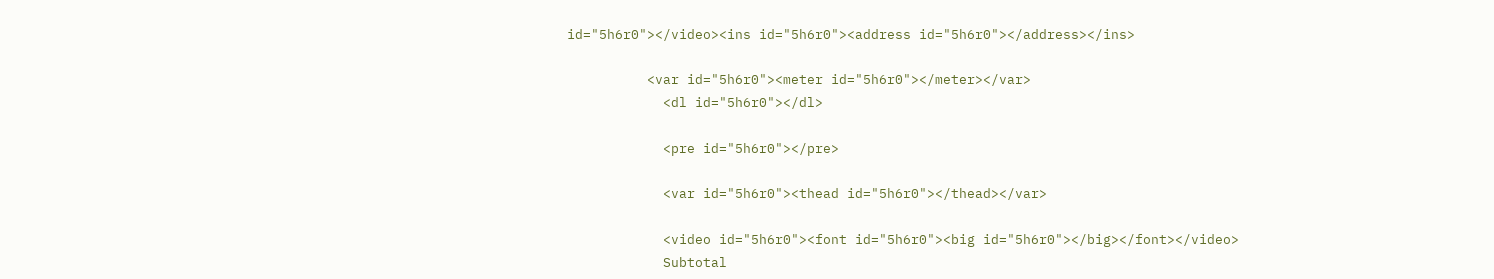id="5h6r0"></video><ins id="5h6r0"><address id="5h6r0"></address></ins>

          <var id="5h6r0"><meter id="5h6r0"></meter></var>
            <dl id="5h6r0"></dl>

            <pre id="5h6r0"></pre>

            <var id="5h6r0"><thead id="5h6r0"></thead></var>

            <video id="5h6r0"><font id="5h6r0"><big id="5h6r0"></big></font></video>
            Subtotal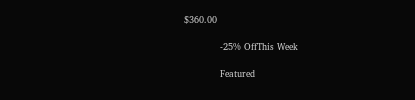$360.00

            -25% OffThis Week

            Featured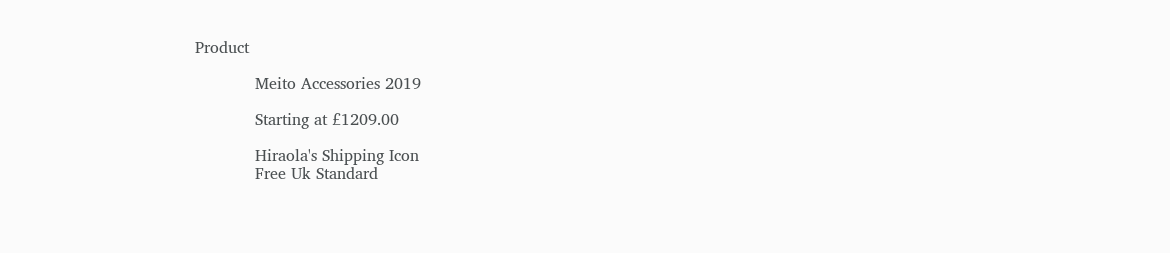Product

            Meito Accessories 2019

            Starting at £1209.00

            Hiraola's Shipping Icon
            Free Uk Standard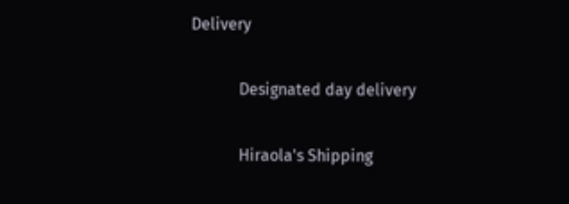Delivery

            Designated day delivery

            Hiraola's Shipping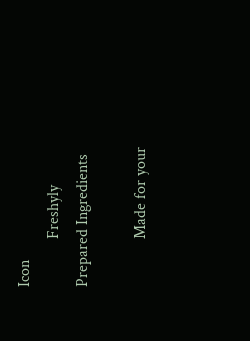Icon
            Freshyly Prepared Ingredients

            Made for your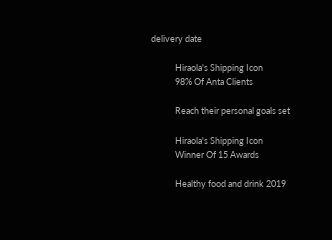delivery date

            Hiraola's Shipping Icon
            98% Of Anta Clients

            Reach their personal goals set

            Hiraola's Shipping Icon
            Winner Of 15 Awards

            Healthy food and drink 2019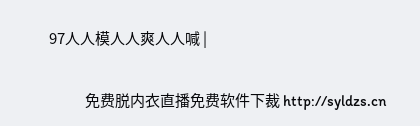97人人模人人爽人人喊 |

            免费脱内衣直播免费软件下裁 http://syldzs.cn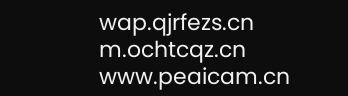wap.qjrfezs.cn m.ochtcqz.cn www.peaicam.cn